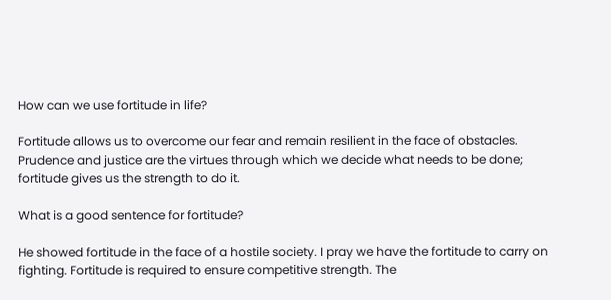How can we use fortitude in life?

Fortitude allows us to overcome our fear and remain resilient in the face of obstacles. Prudence and justice are the virtues through which we decide what needs to be done; fortitude gives us the strength to do it.

What is a good sentence for fortitude?

He showed fortitude in the face of a hostile society. I pray we have the fortitude to carry on fighting. Fortitude is required to ensure competitive strength. The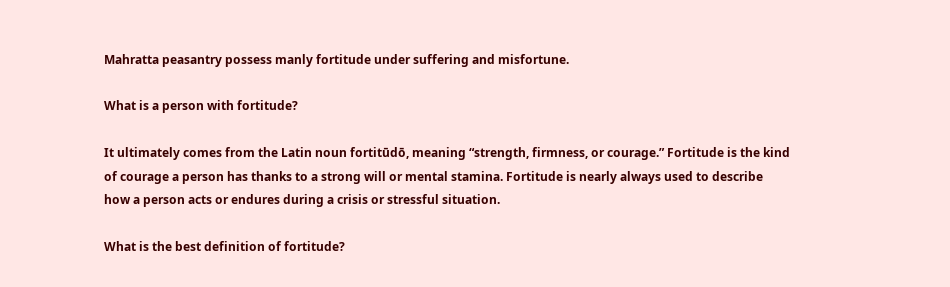Mahratta peasantry possess manly fortitude under suffering and misfortune.

What is a person with fortitude?

It ultimately comes from the Latin noun fortitūdō, meaning “strength, firmness, or courage.” Fortitude is the kind of courage a person has thanks to a strong will or mental stamina. Fortitude is nearly always used to describe how a person acts or endures during a crisis or stressful situation.

What is the best definition of fortitude?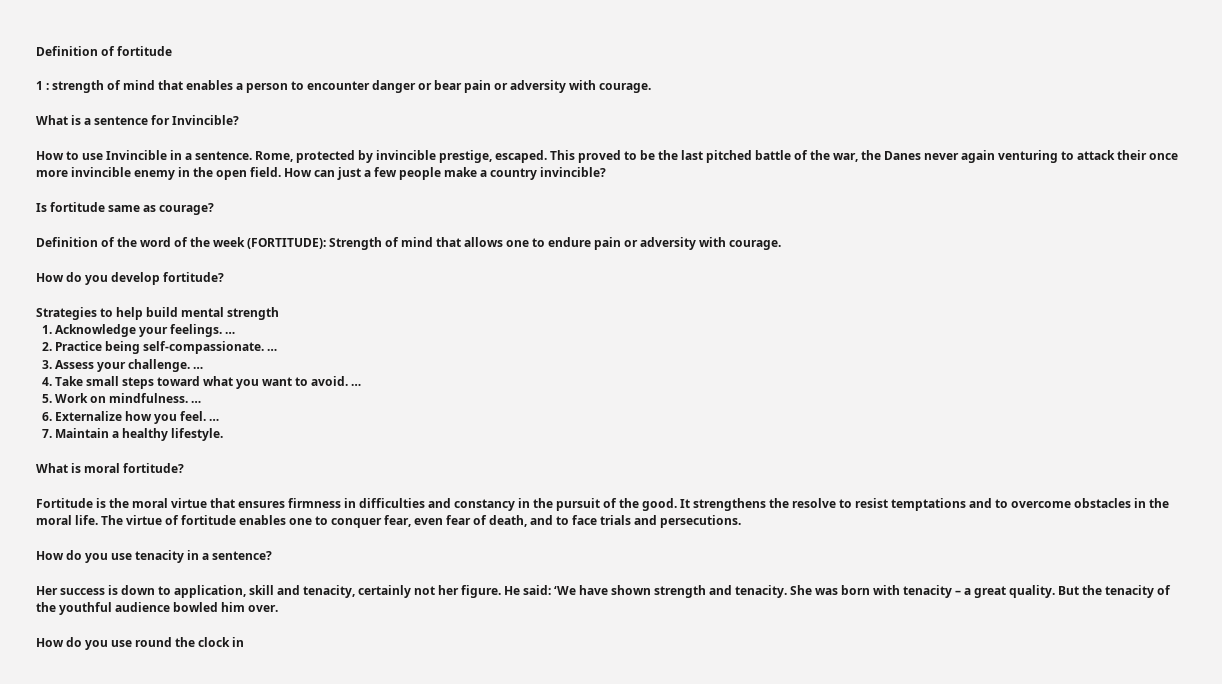Definition of fortitude

1 : strength of mind that enables a person to encounter danger or bear pain or adversity with courage.

What is a sentence for Invincible?

How to use Invincible in a sentence. Rome, protected by invincible prestige, escaped. This proved to be the last pitched battle of the war, the Danes never again venturing to attack their once more invincible enemy in the open field. How can just a few people make a country invincible?

Is fortitude same as courage?

Definition of the word of the week (FORTITUDE): Strength of mind that allows one to endure pain or adversity with courage.

How do you develop fortitude?

Strategies to help build mental strength
  1. Acknowledge your feelings. …
  2. Practice being self-compassionate. …
  3. Assess your challenge. …
  4. Take small steps toward what you want to avoid. …
  5. Work on mindfulness. …
  6. Externalize how you feel. …
  7. Maintain a healthy lifestyle.

What is moral fortitude?

Fortitude is the moral virtue that ensures firmness in difficulties and constancy in the pursuit of the good. It strengthens the resolve to resist temptations and to overcome obstacles in the moral life. The virtue of fortitude enables one to conquer fear, even fear of death, and to face trials and persecutions.

How do you use tenacity in a sentence?

Her success is down to application, skill and tenacity, certainly not her figure. He said: ‘We have shown strength and tenacity. She was born with tenacity – a great quality. But the tenacity of the youthful audience bowled him over.

How do you use round the clock in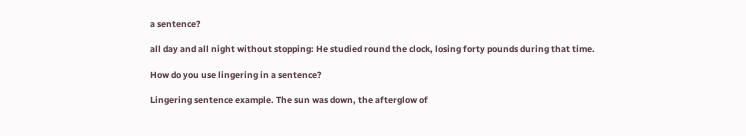a sentence?

all day and all night without stopping: He studied round the clock, losing forty pounds during that time.

How do you use lingering in a sentence?

Lingering sentence example. The sun was down, the afterglow of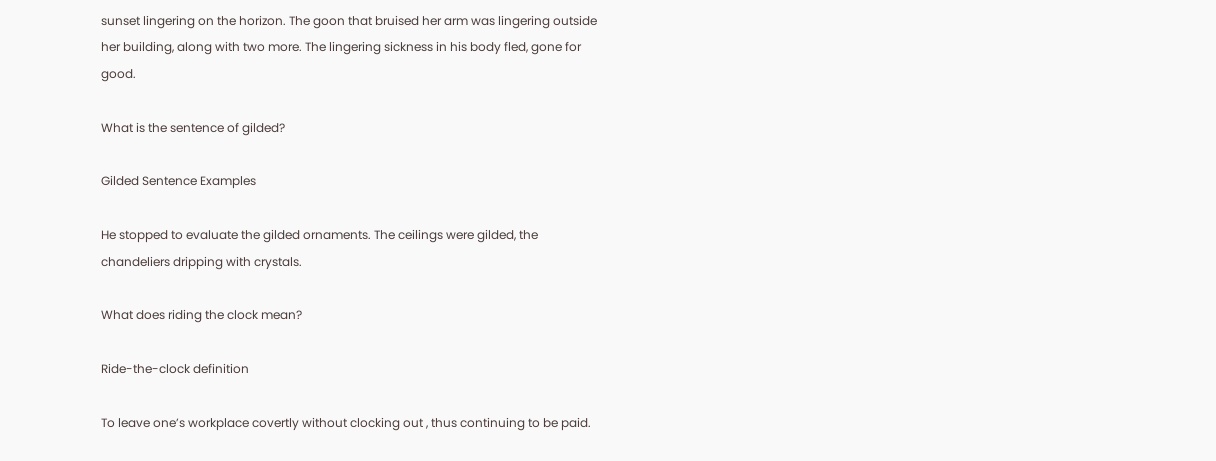sunset lingering on the horizon. The goon that bruised her arm was lingering outside her building, along with two more. The lingering sickness in his body fled, gone for good.

What is the sentence of gilded?

Gilded Sentence Examples

He stopped to evaluate the gilded ornaments. The ceilings were gilded, the chandeliers dripping with crystals.

What does riding the clock mean?

Ride-the-clock definition

To leave one’s workplace covertly without clocking out , thus continuing to be paid.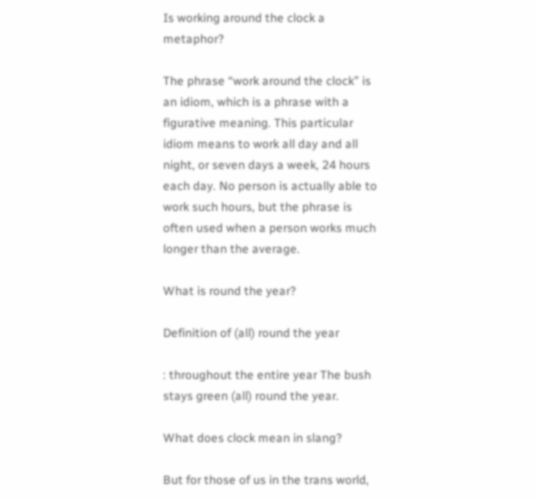Is working around the clock a metaphor?

The phrase “work around the clock” is an idiom, which is a phrase with a figurative meaning. This particular idiom means to work all day and all night, or seven days a week, 24 hours each day. No person is actually able to work such hours, but the phrase is often used when a person works much longer than the average.

What is round the year?

Definition of (all) round the year

: throughout the entire year The bush stays green (all) round the year.

What does clock mean in slang?

But for those of us in the trans world,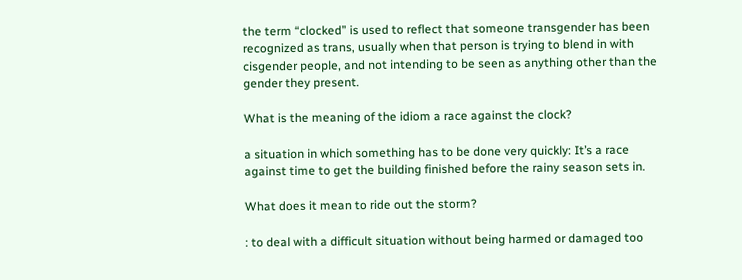the term “clocked” is used to reflect that someone transgender has been recognized as trans, usually when that person is trying to blend in with cisgender people, and not intending to be seen as anything other than the gender they present.

What is the meaning of the idiom a race against the clock?

a situation in which something has to be done very quickly: It’s a race against time to get the building finished before the rainy season sets in.

What does it mean to ride out the storm?

: to deal with a difficult situation without being harmed or damaged too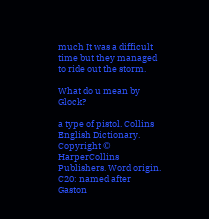much It was a difficult time but they managed to ride out the storm.

What do u mean by Glock?

a type of pistol. Collins English Dictionary. Copyright © HarperCollins Publishers. Word origin. C20: named after Gaston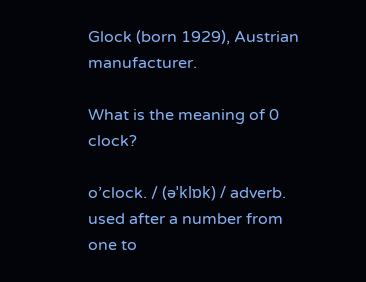Glock (born 1929), Austrian manufacturer.

What is the meaning of 0 clock?

o’clock. / (əˈklɒk) / adverb. used after a number from one to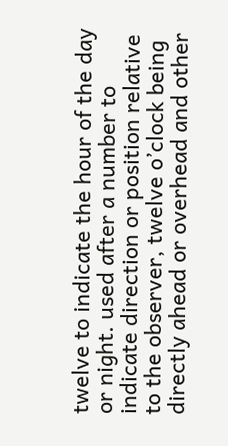twelve to indicate the hour of the day or night. used after a number to indicate direction or position relative to the observer, twelve o’clock being directly ahead or overhead and other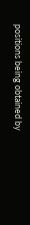positions being obtained by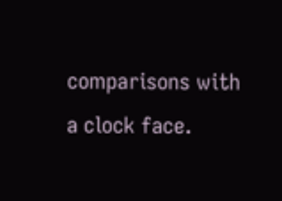comparisons with a clock face.